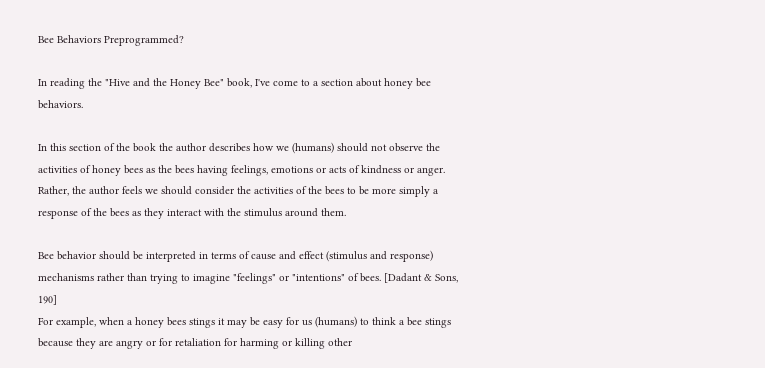Bee Behaviors Preprogrammed?

In reading the "Hive and the Honey Bee" book, I've come to a section about honey bee behaviors.

In this section of the book the author describes how we (humans) should not observe the activities of honey bees as the bees having feelings, emotions or acts of kindness or anger. Rather, the author feels we should consider the activities of the bees to be more simply a response of the bees as they interact with the stimulus around them.

Bee behavior should be interpreted in terms of cause and effect (stimulus and response) mechanisms rather than trying to imagine "feelings" or "intentions" of bees. [Dadant & Sons, 190]
For example, when a honey bees stings it may be easy for us (humans) to think a bee stings because they are angry or for retaliation for harming or killing other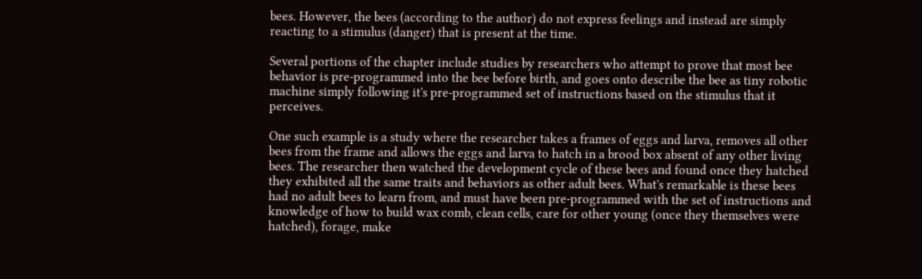bees. However, the bees (according to the author) do not express feelings and instead are simply reacting to a stimulus (danger) that is present at the time.

Several portions of the chapter include studies by researchers who attempt to prove that most bee behavior is pre-programmed into the bee before birth, and goes onto describe the bee as tiny robotic machine simply following it's pre-programmed set of instructions based on the stimulus that it perceives.

One such example is a study where the researcher takes a frames of eggs and larva, removes all other bees from the frame and allows the eggs and larva to hatch in a brood box absent of any other living bees. The researcher then watched the development cycle of these bees and found once they hatched they exhibited all the same traits and behaviors as other adult bees. What's remarkable is these bees had no adult bees to learn from, and must have been pre-programmed with the set of instructions and knowledge of how to build wax comb, clean cells, care for other young (once they themselves were hatched), forage, make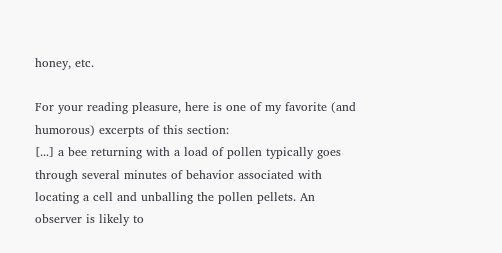honey, etc.

For your reading pleasure, here is one of my favorite (and humorous) excerpts of this section:
[...] a bee returning with a load of pollen typically goes through several minutes of behavior associated with locating a cell and unballing the pollen pellets. An observer is likely to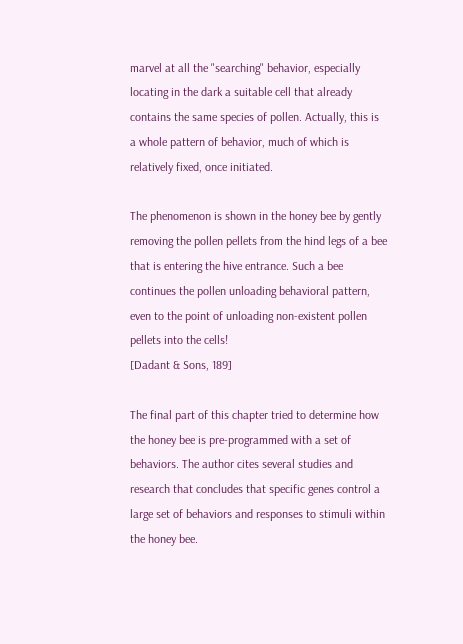marvel at all the "searching" behavior, especially locating in the dark a suitable cell that already contains the same species of pollen. Actually, this is a whole pattern of behavior, much of which is relatively fixed, once initiated.

The phenomenon is shown in the honey bee by gently removing the pollen pellets from the hind legs of a bee that is entering the hive entrance. Such a bee continues the pollen unloading behavioral pattern, even to the point of unloading non-existent pollen pellets into the cells!
[Dadant & Sons, 189]

The final part of this chapter tried to determine how the honey bee is pre-programmed with a set of behaviors. The author cites several studies and research that concludes that specific genes control a large set of behaviors and responses to stimuli within the honey bee.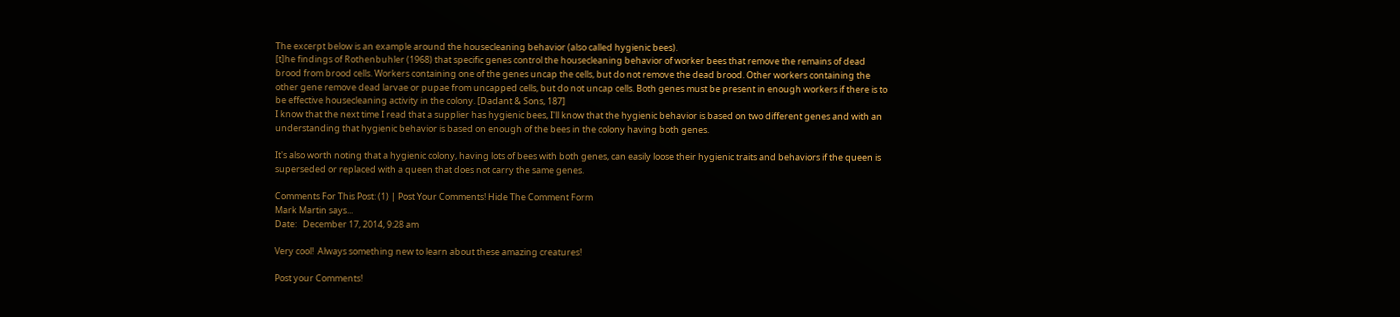The excerpt below is an example around the housecleaning behavior (also called hygienic bees).
[t]he findings of Rothenbuhler (1968) that specific genes control the housecleaning behavior of worker bees that remove the remains of dead brood from brood cells. Workers containing one of the genes uncap the cells, but do not remove the dead brood. Other workers containing the other gene remove dead larvae or pupae from uncapped cells, but do not uncap cells. Both genes must be present in enough workers if there is to be effective housecleaning activity in the colony. [Dadant & Sons, 187]
I know that the next time I read that a supplier has hygienic bees, I'll know that the hygienic behavior is based on two different genes and with an understanding that hygienic behavior is based on enough of the bees in the colony having both genes.

It's also worth noting that a hygienic colony, having lots of bees with both genes, can easily loose their hygienic traits and behaviors if the queen is superseded or replaced with a queen that does not carry the same genes.

Comments For This Post: (1) | Post Your Comments! Hide The Comment Form
Mark Martin says...
Date:   December 17, 2014, 9:28 am

Very cool!  Always something new to learn about these amazing creatures!

Post your Comments!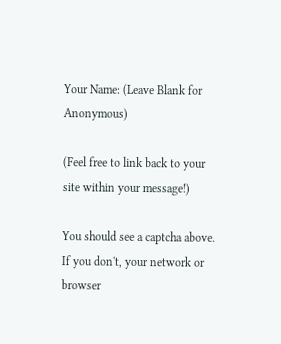Your Name: (Leave Blank for Anonymous)

(Feel free to link back to your site within your message!)

You should see a captcha above.
If you don't, your network or browser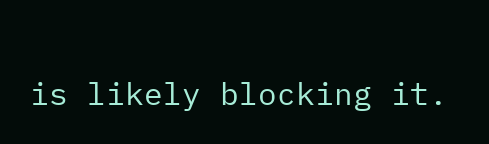is likely blocking it.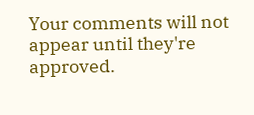Your comments will not appear until they're approved.